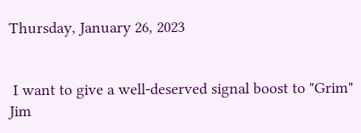Thursday, January 26, 2023


 I want to give a well-deserved signal boost to "Grim" Jim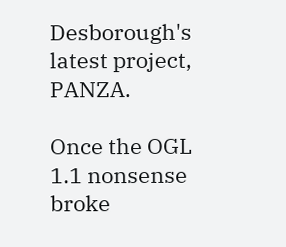Desborough's latest project, PANZA.

Once the OGL 1.1 nonsense broke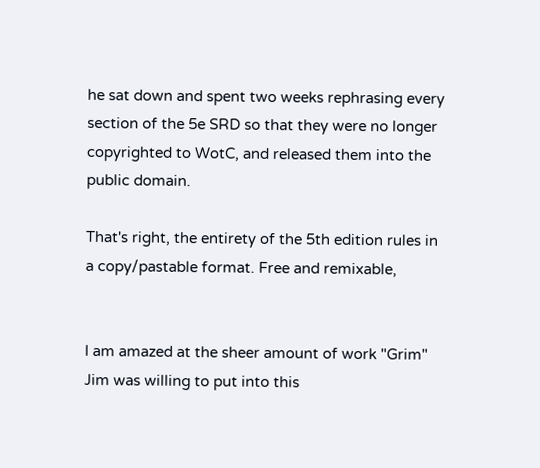he sat down and spent two weeks rephrasing every section of the 5e SRD so that they were no longer copyrighted to WotC, and released them into the public domain.

That's right, the entirety of the 5th edition rules in a copy/pastable format. Free and remixable,


I am amazed at the sheer amount of work "Grim" Jim was willing to put into this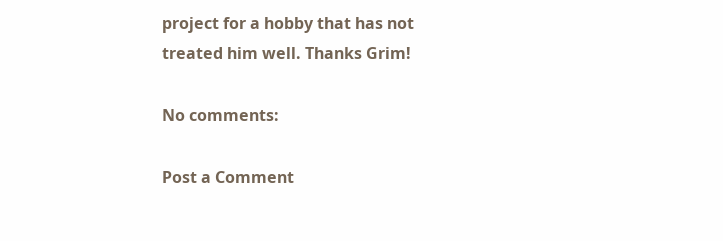project for a hobby that has not treated him well. Thanks Grim!

No comments:

Post a Comment